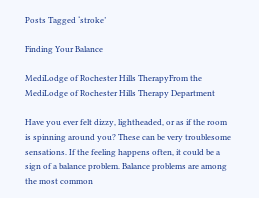Posts Tagged ‘stroke’

Finding Your Balance

MediLodge of Rochester Hills TherapyFrom the MediLodge of Rochester Hills Therapy Department

Have you ever felt dizzy, lightheaded, or as if the room is spinning around you? These can be very troublesome sensations. If the feeling happens often, it could be a sign of a balance problem. Balance problems are among the most common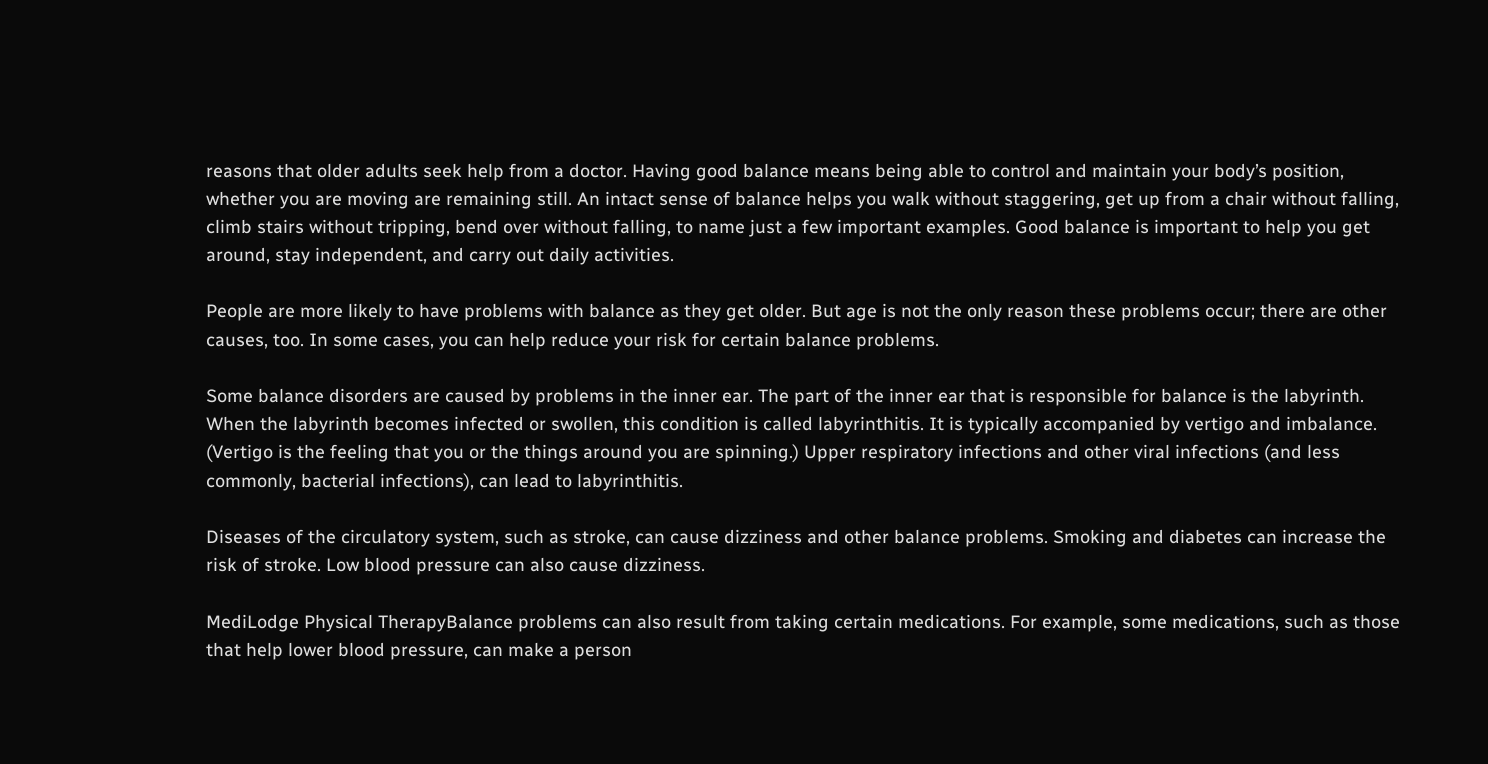reasons that older adults seek help from a doctor. Having good balance means being able to control and maintain your body’s position, whether you are moving are remaining still. An intact sense of balance helps you walk without staggering, get up from a chair without falling, climb stairs without tripping, bend over without falling, to name just a few important examples. Good balance is important to help you get around, stay independent, and carry out daily activities.

People are more likely to have problems with balance as they get older. But age is not the only reason these problems occur; there are other causes, too. In some cases, you can help reduce your risk for certain balance problems.

Some balance disorders are caused by problems in the inner ear. The part of the inner ear that is responsible for balance is the labyrinth. When the labyrinth becomes infected or swollen, this condition is called labyrinthitis. It is typically accompanied by vertigo and imbalance. (Vertigo is the feeling that you or the things around you are spinning.) Upper respiratory infections and other viral infections (and less commonly, bacterial infections), can lead to labyrinthitis.

Diseases of the circulatory system, such as stroke, can cause dizziness and other balance problems. Smoking and diabetes can increase the risk of stroke. Low blood pressure can also cause dizziness.

MediLodge Physical TherapyBalance problems can also result from taking certain medications. For example, some medications, such as those that help lower blood pressure, can make a person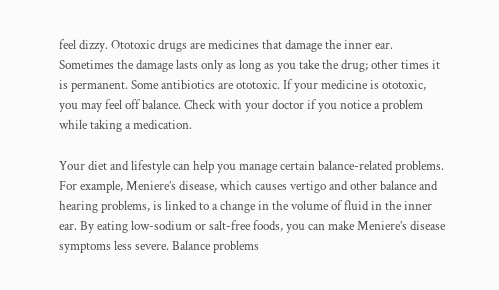feel dizzy. Ototoxic drugs are medicines that damage the inner ear. Sometimes the damage lasts only as long as you take the drug; other times it is permanent. Some antibiotics are ototoxic. If your medicine is ototoxic, you may feel off balance. Check with your doctor if you notice a problem while taking a medication.

Your diet and lifestyle can help you manage certain balance-related problems. For example, Meniere’s disease, which causes vertigo and other balance and hearing problems, is linked to a change in the volume of fluid in the inner ear. By eating low-sodium or salt-free foods, you can make Meniere’s disease symptoms less severe. Balance problems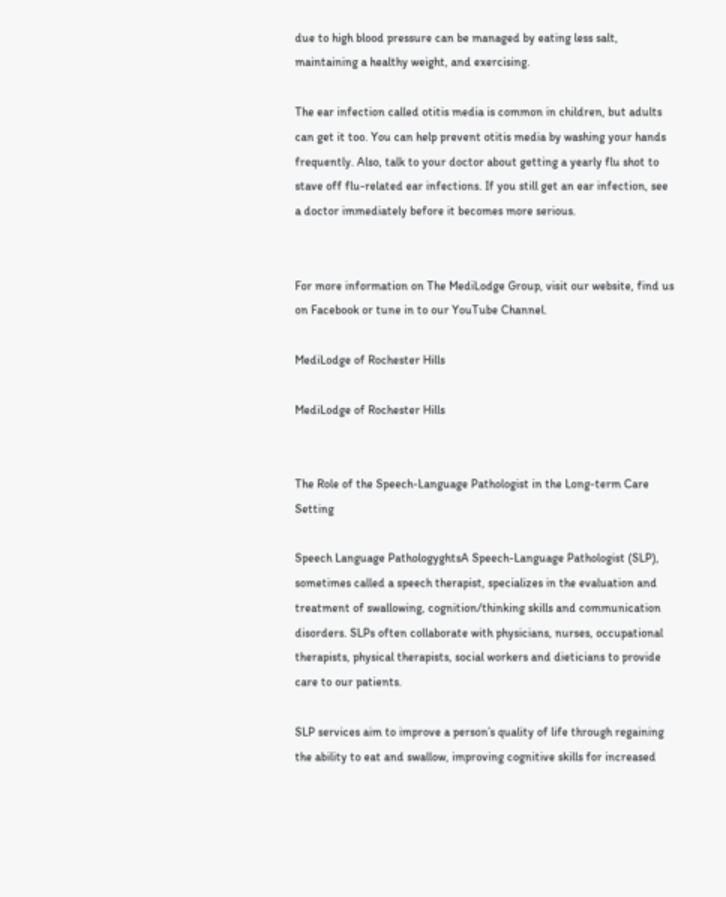due to high blood pressure can be managed by eating less salt, maintaining a healthy weight, and exercising.

The ear infection called otitis media is common in children, but adults can get it too. You can help prevent otitis media by washing your hands frequently. Also, talk to your doctor about getting a yearly flu shot to stave off flu-related ear infections. If you still get an ear infection, see a doctor immediately before it becomes more serious.


For more information on The MediLodge Group, visit our website, find us on Facebook or tune in to our YouTube Channel.

MediLodge of Rochester Hills

MediLodge of Rochester Hills


The Role of the Speech-Language Pathologist in the Long-term Care Setting

Speech Language PathologyghtsA Speech-Language Pathologist (SLP), sometimes called a speech therapist, specializes in the evaluation and treatment of swallowing, cognition/thinking skills and communication disorders. SLPs often collaborate with physicians, nurses, occupational therapists, physical therapists, social workers and dieticians to provide care to our patients.

SLP services aim to improve a person’s quality of life through regaining the ability to eat and swallow, improving cognitive skills for increased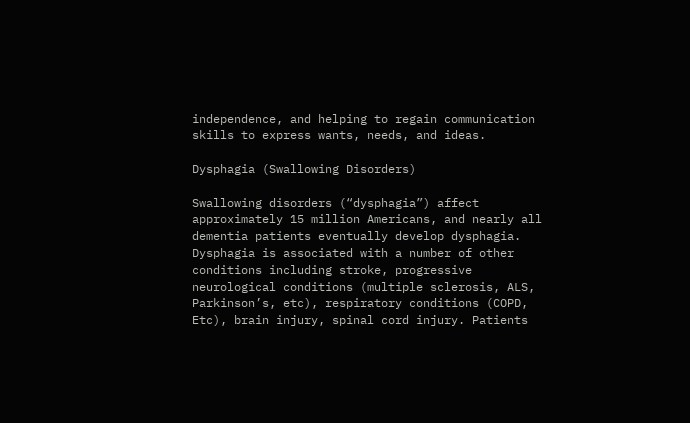independence, and helping to regain communication skills to express wants, needs, and ideas.

Dysphagia (Swallowing Disorders)

Swallowing disorders (“dysphagia”) affect approximately 15 million Americans, and nearly all dementia patients eventually develop dysphagia. Dysphagia is associated with a number of other conditions including stroke, progressive neurological conditions (multiple sclerosis, ALS, Parkinson’s, etc), respiratory conditions (COPD, Etc), brain injury, spinal cord injury. Patients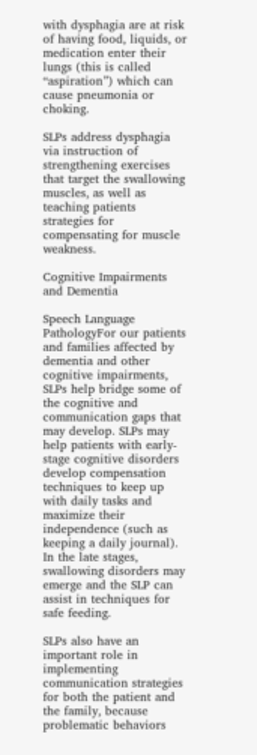with dysphagia are at risk of having food, liquids, or medication enter their lungs (this is called “aspiration”) which can cause pneumonia or choking.

SLPs address dysphagia via instruction of strengthening exercises that target the swallowing muscles, as well as teaching patients strategies for compensating for muscle weakness.

Cognitive Impairments and Dementia

Speech Language PathologyFor our patients and families affected by dementia and other cognitive impairments, SLPs help bridge some of the cognitive and communication gaps that may develop. SLPs may help patients with early-stage cognitive disorders develop compensation techniques to keep up with daily tasks and maximize their independence (such as keeping a daily journal). In the late stages, swallowing disorders may emerge and the SLP can assist in techniques for safe feeding.

SLPs also have an important role in implementing communication strategies for both the patient and the family, because problematic behaviors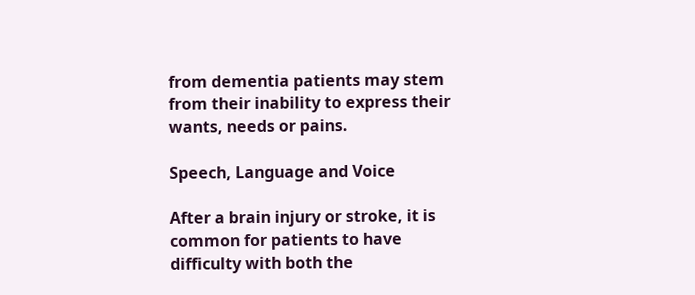from dementia patients may stem from their inability to express their wants, needs or pains.

Speech, Language and Voice

After a brain injury or stroke, it is common for patients to have difficulty with both the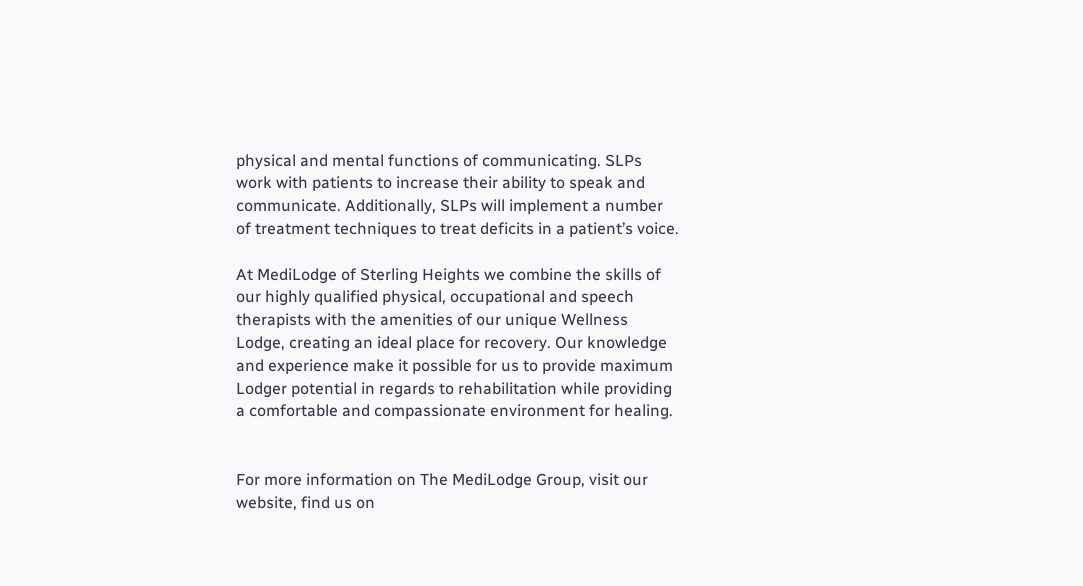physical and mental functions of communicating. SLPs work with patients to increase their ability to speak and communicate. Additionally, SLPs will implement a number of treatment techniques to treat deficits in a patient’s voice.

At MediLodge of Sterling Heights we combine the skills of our highly qualified physical, occupational and speech therapists with the amenities of our unique Wellness Lodge, creating an ideal place for recovery. Our knowledge and experience make it possible for us to provide maximum Lodger potential in regards to rehabilitation while providing a comfortable and compassionate environment for healing.


For more information on The MediLodge Group, visit our website, find us on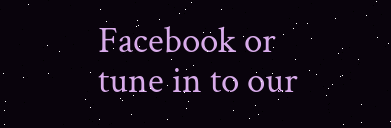Facebook or tune in to our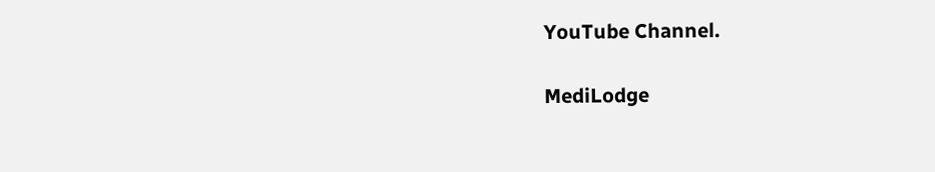YouTube Channel.

MediLodge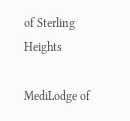of Sterling Heights

MediLodge of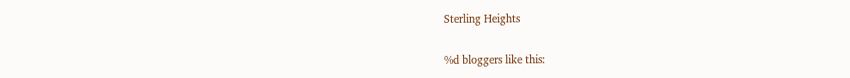Sterling Heights

%d bloggers like this: